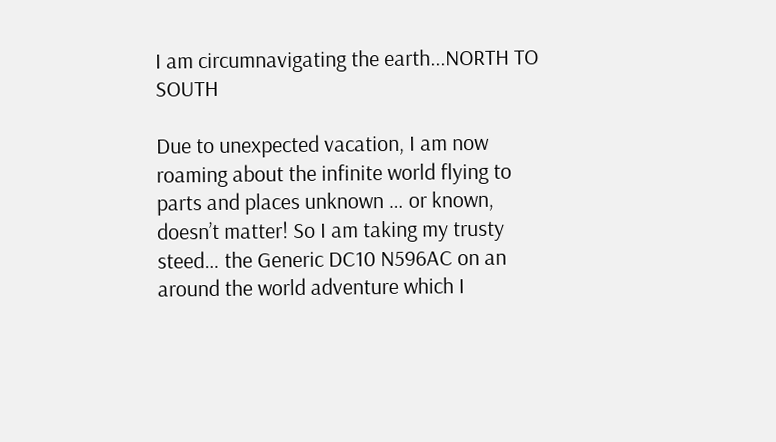I am circumnavigating the earth...NORTH TO SOUTH

Due to unexpected vacation, I am now roaming about the infinite world flying to parts and places unknown … or known, doesn’t matter! So I am taking my trusty steed… the Generic DC10 N596AC on an around the world adventure which I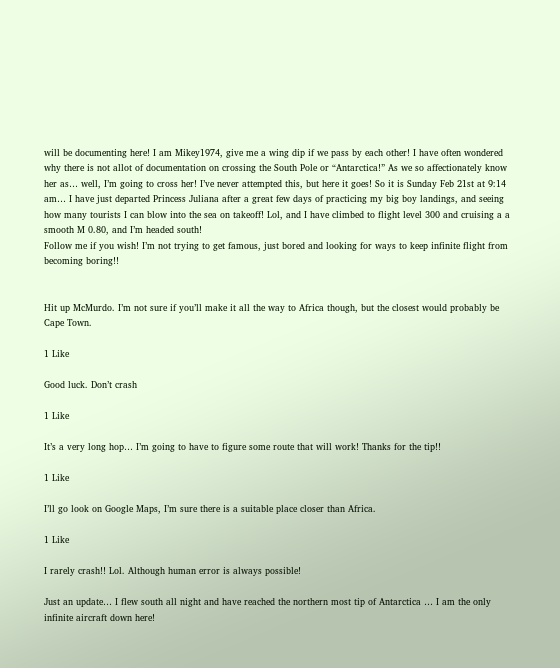will be documenting here! I am Mikey1974, give me a wing dip if we pass by each other! I have often wondered why there is not allot of documentation on crossing the South Pole or “Antarctica!” As we so affectionately know her as… well, I’m going to cross her! I’ve never attempted this, but here it goes! So it is Sunday Feb 21st at 9:14 am… I have just departed Princess Juliana after a great few days of practicing my big boy landings, and seeing how many tourists I can blow into the sea on takeoff! Lol, and I have climbed to flight level 300 and cruising a a smooth M 0.80, and I’m headed south!
Follow me if you wish! I’m not trying to get famous, just bored and looking for ways to keep infinite flight from becoming boring!!


Hit up McMurdo. I’m not sure if you’ll make it all the way to Africa though, but the closest would probably be Cape Town.

1 Like

Good luck. Don’t crash

1 Like

It’s a very long hop… I’m going to have to figure some route that will work! Thanks for the tip!!

1 Like

I’ll go look on Google Maps, I’m sure there is a suitable place closer than Africa.

1 Like

I rarely crash!! Lol. Although human error is always possible!

Just an update… I flew south all night and have reached the northern most tip of Antarctica … I am the only infinite aircraft down here!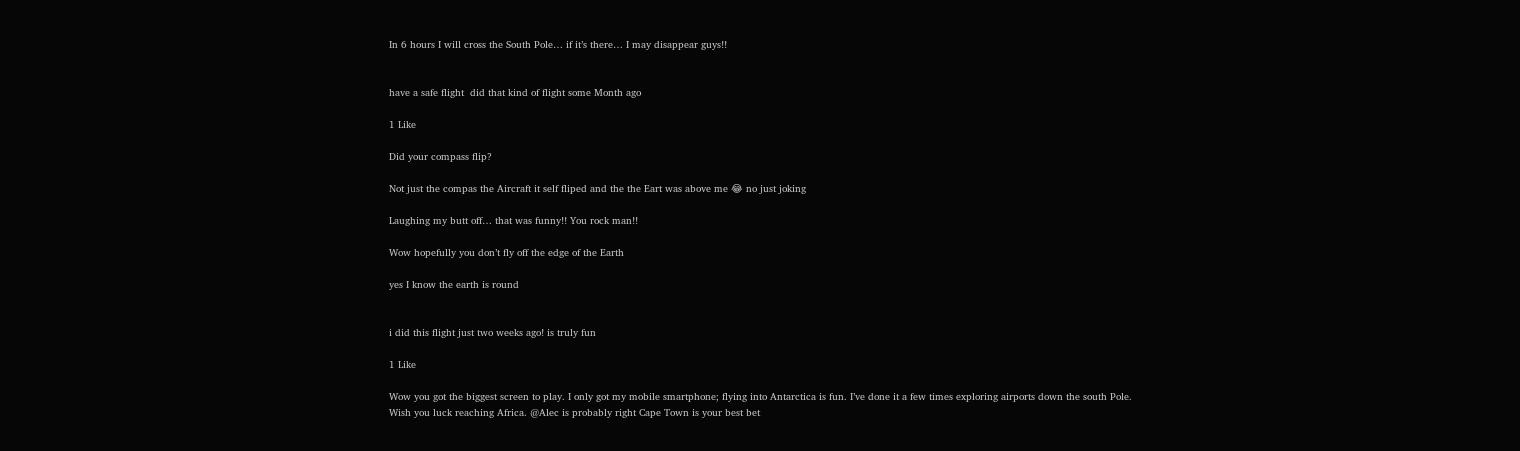In 6 hours I will cross the South Pole… if it’s there… I may disappear guys!!


have a safe flight  did that kind of flight some Month ago

1 Like

Did your compass flip?

Not just the compas the Aircraft it self fliped and the the Eart was above me 😂 no just joking

Laughing my butt off… that was funny!! You rock man!!

Wow hopefully you don’t fly off the edge of the Earth

yes I know the earth is round


i did this flight just two weeks ago! is truly fun

1 Like

Wow you got the biggest screen to play. I only got my mobile smartphone; flying into Antarctica is fun. I’ve done it a few times exploring airports down the south Pole.
Wish you luck reaching Africa. @Alec is probably right Cape Town is your best bet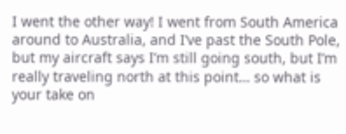I went the other way! I went from South America around to Australia, and I’ve past the South Pole, but my aircraft says I’m still going south, but I’m really traveling north at this point… so what is your take on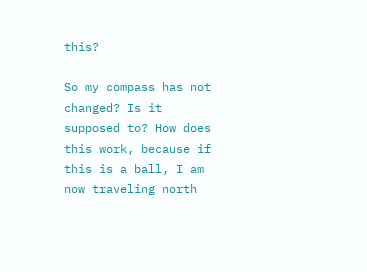this?

So my compass has not changed? Is it supposed to? How does this work, because if this is a ball, I am now traveling north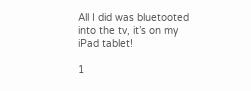All I did was bluetooted into the tv, it’s on my iPad tablet!

1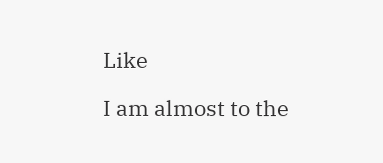Like

I am almost to the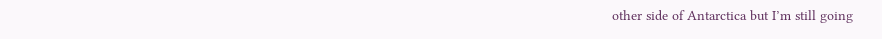other side of Antarctica but I’m still going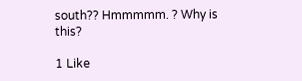south?? Hmmmmm. ? Why is this?

1 Like